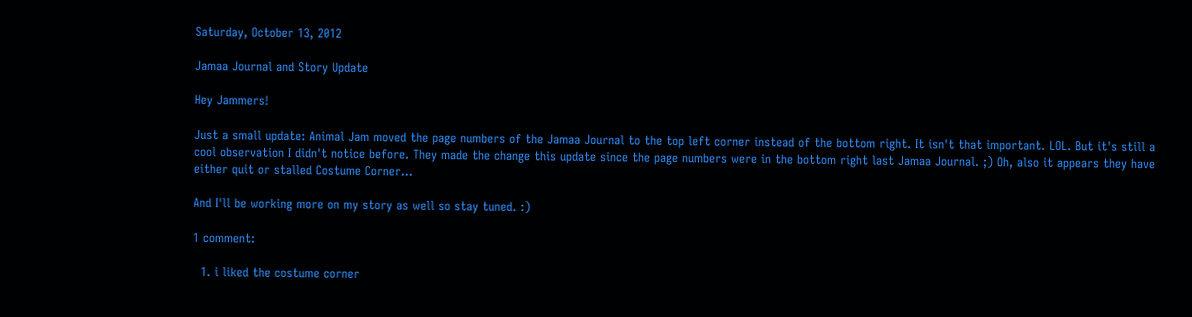Saturday, October 13, 2012

Jamaa Journal and Story Update

Hey Jammers!

Just a small update: Animal Jam moved the page numbers of the Jamaa Journal to the top left corner instead of the bottom right. It isn't that important. LOL. But it's still a cool observation I didn't notice before. They made the change this update since the page numbers were in the bottom right last Jamaa Journal. ;) Oh, also it appears they have either quit or stalled Costume Corner...

And I'll be working more on my story as well so stay tuned. :)

1 comment:

  1. i liked the costume corner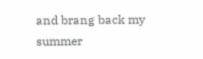and brang back my summer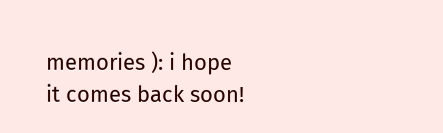memories ): i hope it comes back soon!